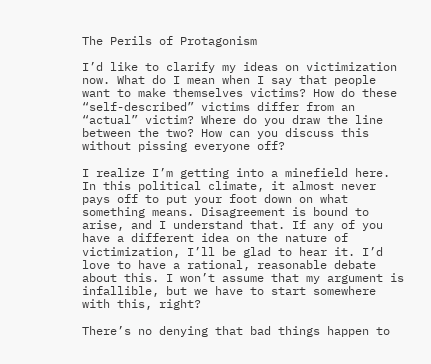The Perils of Protagonism

I’d like to clarify my ideas on victimization now. What do I mean when I say that people want to make themselves victims? How do these “self-described” victims differ from an “actual” victim? Where do you draw the line between the two? How can you discuss this without pissing everyone off?

I realize I’m getting into a minefield here. In this political climate, it almost never pays off to put your foot down on what something means. Disagreement is bound to arise, and I understand that. If any of you have a different idea on the nature of victimization, I’ll be glad to hear it. I’d love to have a rational, reasonable debate about this. I won’t assume that my argument is infallible, but we have to start somewhere with this, right?

There’s no denying that bad things happen to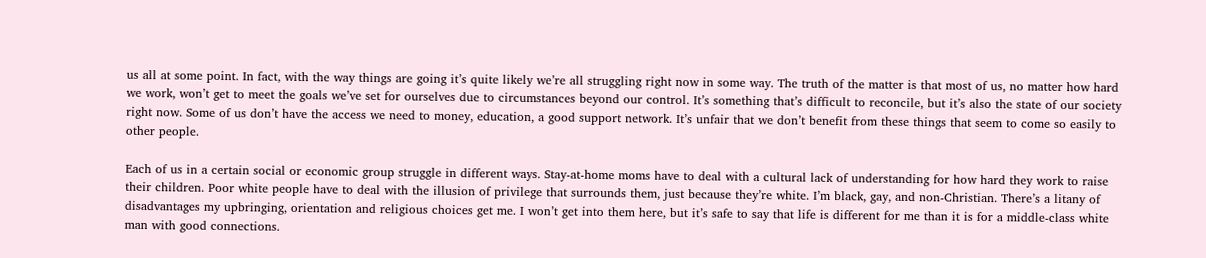us all at some point. In fact, with the way things are going it’s quite likely we’re all struggling right now in some way. The truth of the matter is that most of us, no matter how hard we work, won’t get to meet the goals we’ve set for ourselves due to circumstances beyond our control. It’s something that’s difficult to reconcile, but it’s also the state of our society right now. Some of us don’t have the access we need to money, education, a good support network. It’s unfair that we don’t benefit from these things that seem to come so easily to other people.

Each of us in a certain social or economic group struggle in different ways. Stay-at-home moms have to deal with a cultural lack of understanding for how hard they work to raise their children. Poor white people have to deal with the illusion of privilege that surrounds them, just because they’re white. I’m black, gay, and non-Christian. There’s a litany of disadvantages my upbringing, orientation and religious choices get me. I won’t get into them here, but it’s safe to say that life is different for me than it is for a middle-class white man with good connections.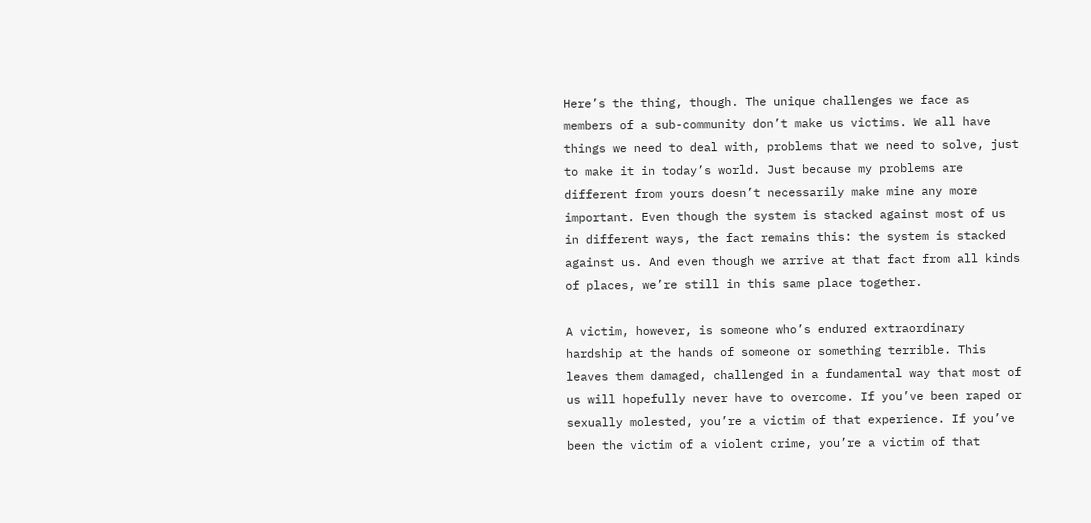Here’s the thing, though. The unique challenges we face as members of a sub-community don’t make us victims. We all have things we need to deal with, problems that we need to solve, just to make it in today’s world. Just because my problems are different from yours doesn’t necessarily make mine any more important. Even though the system is stacked against most of us in different ways, the fact remains this: the system is stacked against us. And even though we arrive at that fact from all kinds of places, we’re still in this same place together.

A victim, however, is someone who’s endured extraordinary hardship at the hands of someone or something terrible. This leaves them damaged, challenged in a fundamental way that most of us will hopefully never have to overcome. If you’ve been raped or sexually molested, you’re a victim of that experience. If you’ve been the victim of a violent crime, you’re a victim of that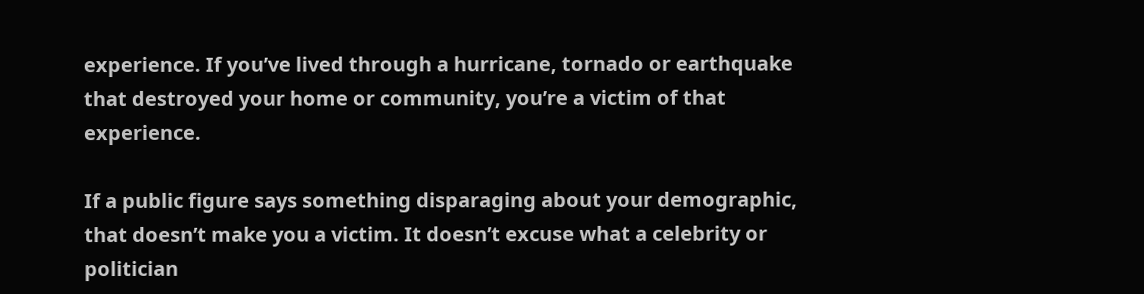experience. If you’ve lived through a hurricane, tornado or earthquake that destroyed your home or community, you’re a victim of that experience.

If a public figure says something disparaging about your demographic, that doesn’t make you a victim. It doesn’t excuse what a celebrity or politician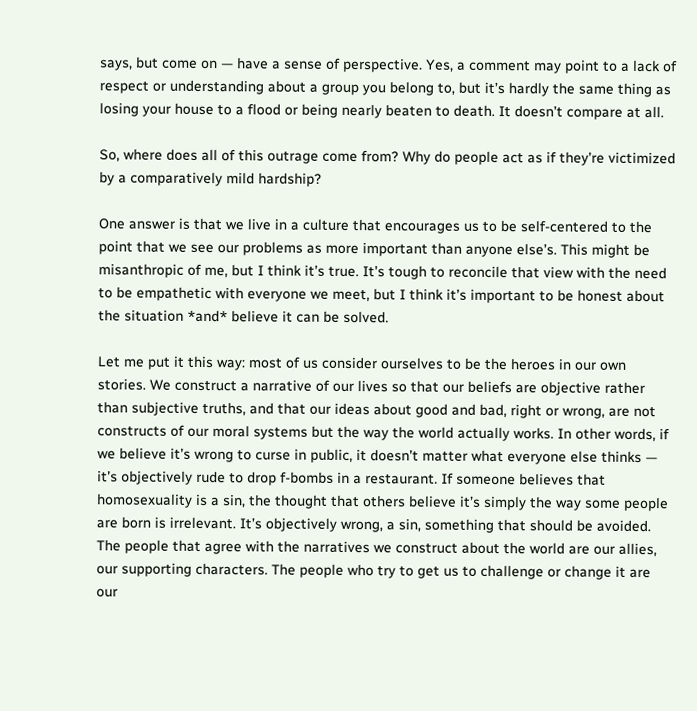says, but come on — have a sense of perspective. Yes, a comment may point to a lack of respect or understanding about a group you belong to, but it’s hardly the same thing as losing your house to a flood or being nearly beaten to death. It doesn’t compare at all.

So, where does all of this outrage come from? Why do people act as if they’re victimized by a comparatively mild hardship?

One answer is that we live in a culture that encourages us to be self-centered to the point that we see our problems as more important than anyone else’s. This might be misanthropic of me, but I think it’s true. It’s tough to reconcile that view with the need to be empathetic with everyone we meet, but I think it’s important to be honest about the situation *and* believe it can be solved.

Let me put it this way: most of us consider ourselves to be the heroes in our own stories. We construct a narrative of our lives so that our beliefs are objective rather than subjective truths, and that our ideas about good and bad, right or wrong, are not constructs of our moral systems but the way the world actually works. In other words, if we believe it’s wrong to curse in public, it doesn’t matter what everyone else thinks — it’s objectively rude to drop f-bombs in a restaurant. If someone believes that homosexuality is a sin, the thought that others believe it’s simply the way some people are born is irrelevant. It’s objectively wrong, a sin, something that should be avoided. The people that agree with the narratives we construct about the world are our allies, our supporting characters. The people who try to get us to challenge or change it are our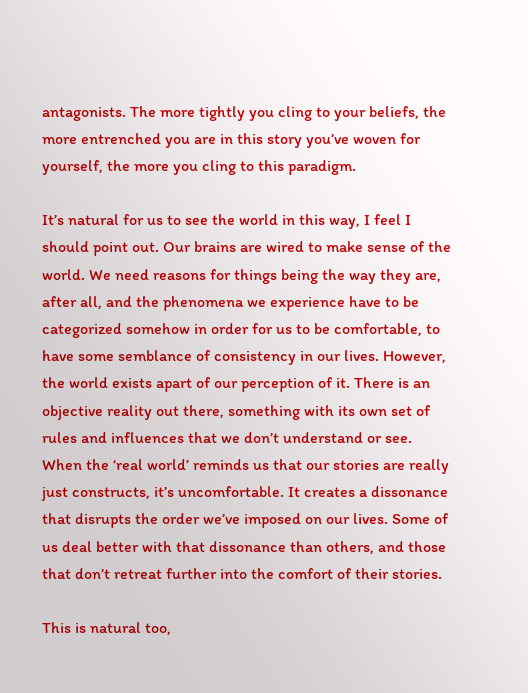antagonists. The more tightly you cling to your beliefs, the more entrenched you are in this story you’ve woven for yourself, the more you cling to this paradigm.

It’s natural for us to see the world in this way, I feel I should point out. Our brains are wired to make sense of the world. We need reasons for things being the way they are, after all, and the phenomena we experience have to be categorized somehow in order for us to be comfortable, to have some semblance of consistency in our lives. However, the world exists apart of our perception of it. There is an objective reality out there, something with its own set of rules and influences that we don’t understand or see. When the ‘real world’ reminds us that our stories are really just constructs, it’s uncomfortable. It creates a dissonance that disrupts the order we’ve imposed on our lives. Some of us deal better with that dissonance than others, and those that don’t retreat further into the comfort of their stories.

This is natural too,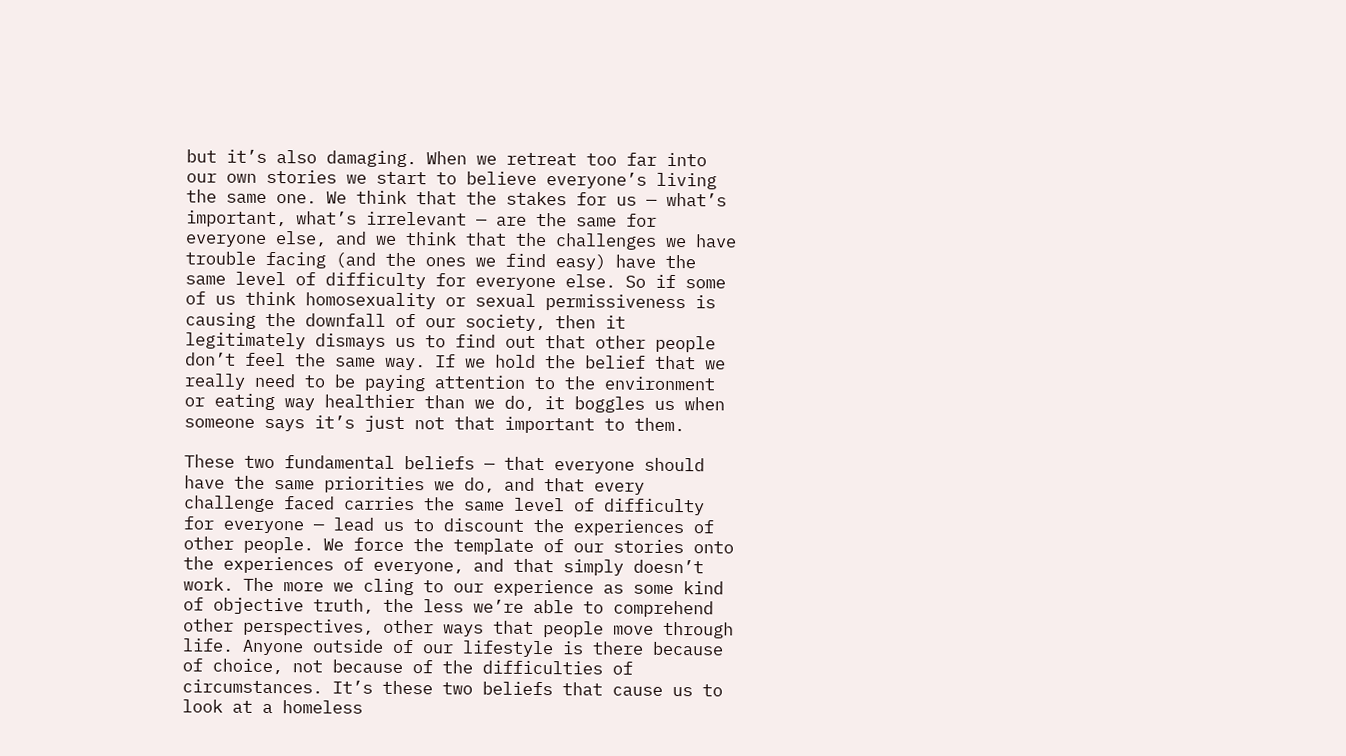but it’s also damaging. When we retreat too far into our own stories we start to believe everyone’s living the same one. We think that the stakes for us — what’s important, what’s irrelevant — are the same for everyone else, and we think that the challenges we have trouble facing (and the ones we find easy) have the same level of difficulty for everyone else. So if some of us think homosexuality or sexual permissiveness is causing the downfall of our society, then it legitimately dismays us to find out that other people don’t feel the same way. If we hold the belief that we really need to be paying attention to the environment or eating way healthier than we do, it boggles us when someone says it’s just not that important to them.

These two fundamental beliefs — that everyone should have the same priorities we do, and that every challenge faced carries the same level of difficulty for everyone — lead us to discount the experiences of other people. We force the template of our stories onto the experiences of everyone, and that simply doesn’t work. The more we cling to our experience as some kind of objective truth, the less we’re able to comprehend other perspectives, other ways that people move through life. Anyone outside of our lifestyle is there because of choice, not because of the difficulties of circumstances. It’s these two beliefs that cause us to look at a homeless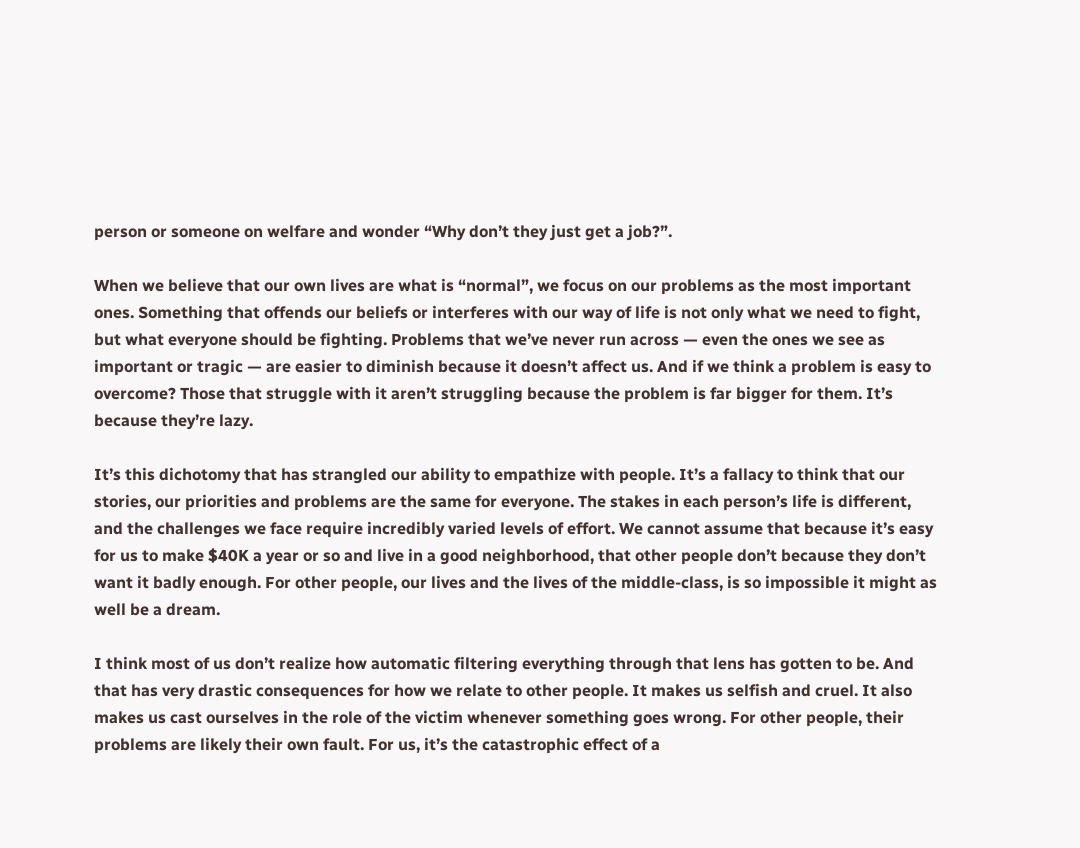person or someone on welfare and wonder “Why don’t they just get a job?”.

When we believe that our own lives are what is “normal”, we focus on our problems as the most important ones. Something that offends our beliefs or interferes with our way of life is not only what we need to fight, but what everyone should be fighting. Problems that we’ve never run across — even the ones we see as important or tragic — are easier to diminish because it doesn’t affect us. And if we think a problem is easy to overcome? Those that struggle with it aren’t struggling because the problem is far bigger for them. It’s because they’re lazy.

It’s this dichotomy that has strangled our ability to empathize with people. It’s a fallacy to think that our stories, our priorities and problems are the same for everyone. The stakes in each person’s life is different, and the challenges we face require incredibly varied levels of effort. We cannot assume that because it’s easy for us to make $40K a year or so and live in a good neighborhood, that other people don’t because they don’t want it badly enough. For other people, our lives and the lives of the middle-class, is so impossible it might as well be a dream.

I think most of us don’t realize how automatic filtering everything through that lens has gotten to be. And that has very drastic consequences for how we relate to other people. It makes us selfish and cruel. It also makes us cast ourselves in the role of the victim whenever something goes wrong. For other people, their problems are likely their own fault. For us, it’s the catastrophic effect of a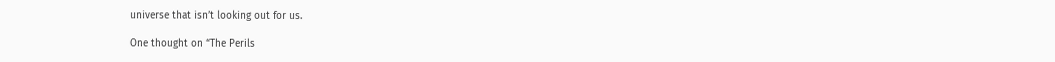universe that isn’t looking out for us.

One thought on “The Perils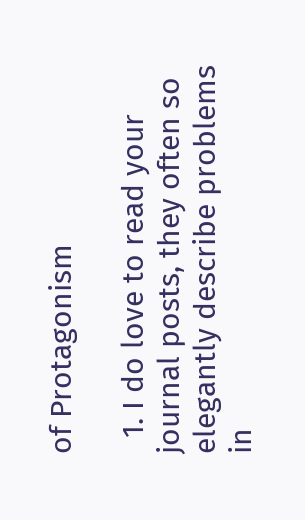of Protagonism

  1. I do love to read your journal posts, they often so elegantly describe problems in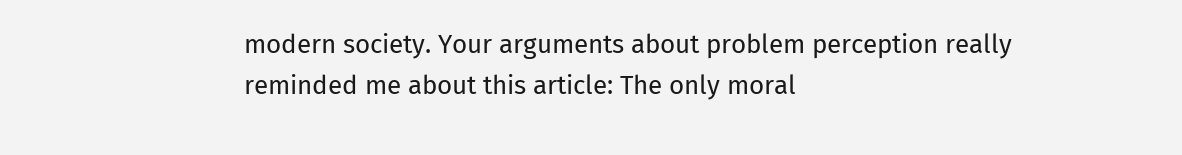modern society. Your arguments about problem perception really reminded me about this article: The only moral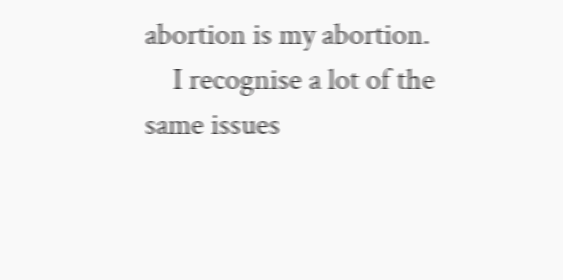abortion is my abortion.
    I recognise a lot of the same issues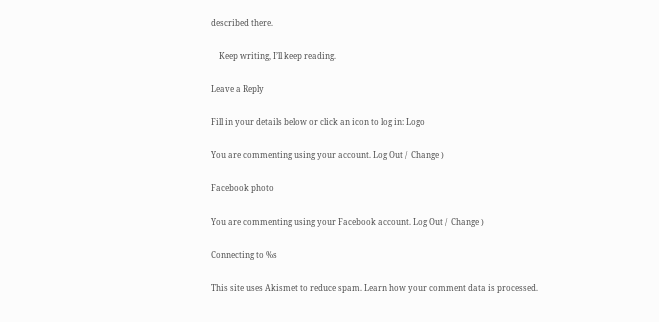described there.

    Keep writing, I’ll keep reading.

Leave a Reply

Fill in your details below or click an icon to log in: Logo

You are commenting using your account. Log Out /  Change )

Facebook photo

You are commenting using your Facebook account. Log Out /  Change )

Connecting to %s

This site uses Akismet to reduce spam. Learn how your comment data is processed.